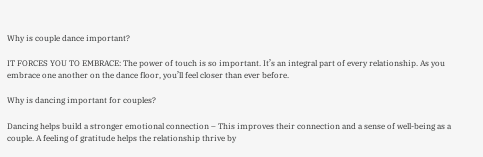Why is couple dance important?

IT FORCES YOU TO EMBRACE: The power of touch is so important. It’s an integral part of every relationship. As you embrace one another on the dance floor, you’ll feel closer than ever before.

Why is dancing important for couples?

Dancing helps build a stronger emotional connection – This improves their connection and a sense of well-being as a couple. A feeling of gratitude helps the relationship thrive by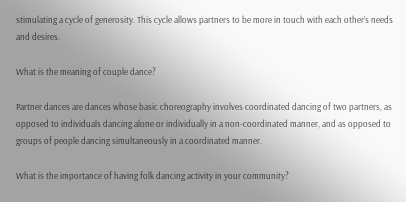stimulating a cycle of generosity. This cycle allows partners to be more in touch with each other’s needs and desires.

What is the meaning of couple dance?

Partner dances are dances whose basic choreography involves coordinated dancing of two partners, as opposed to individuals dancing alone or individually in a non-coordinated manner, and as opposed to groups of people dancing simultaneously in a coordinated manner.

What is the importance of having folk dancing activity in your community?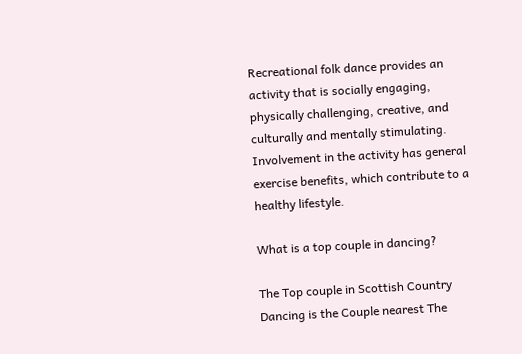Recreational folk dance provides an activity that is socially engaging, physically challenging, creative, and culturally and mentally stimulating. Involvement in the activity has general exercise benefits, which contribute to a healthy lifestyle.

What is a top couple in dancing?

The Top couple in Scottish Country Dancing is the Couple nearest The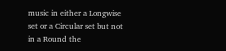music in either a Longwise set or a Circular set but not in a Round the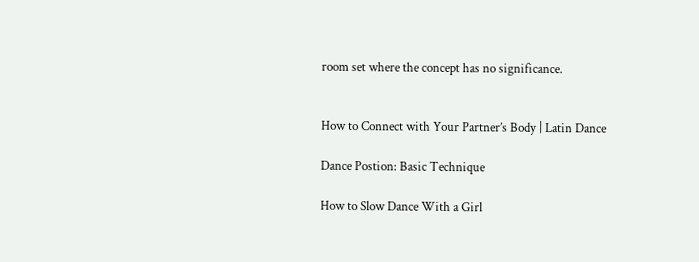room set where the concept has no significance.


How to Connect with Your Partner’s Body | Latin Dance

Dance Postion: Basic Technique

How to Slow Dance With a Girl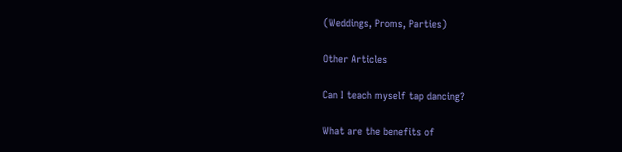(Weddings, Proms, Parties)

Other Articles

Can I teach myself tap dancing?

What are the benefits of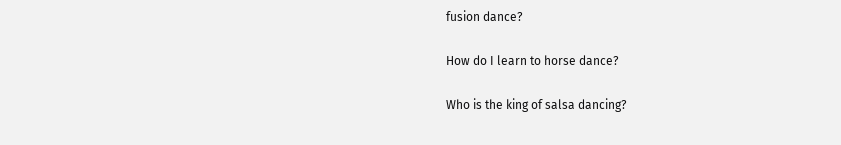fusion dance?

How do I learn to horse dance?

Who is the king of salsa dancing?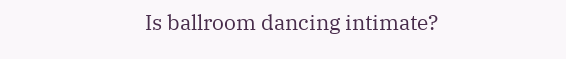Is ballroom dancing intimate?